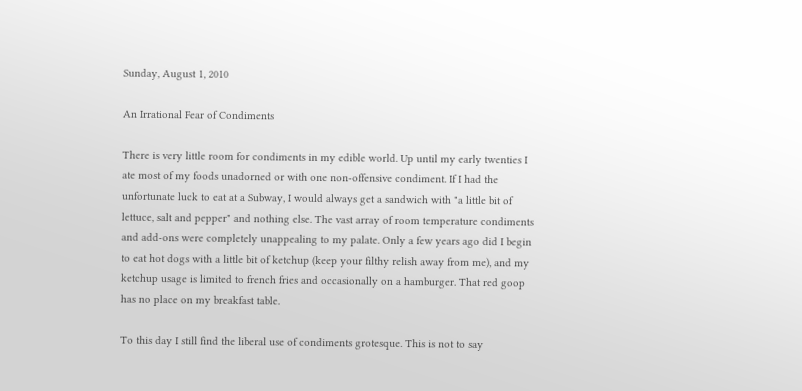Sunday, August 1, 2010

An Irrational Fear of Condiments

There is very little room for condiments in my edible world. Up until my early twenties I ate most of my foods unadorned or with one non-offensive condiment. If I had the unfortunate luck to eat at a Subway, I would always get a sandwich with "a little bit of lettuce, salt and pepper" and nothing else. The vast array of room temperature condiments and add-ons were completely unappealing to my palate. Only a few years ago did I begin to eat hot dogs with a little bit of ketchup (keep your filthy relish away from me), and my ketchup usage is limited to french fries and occasionally on a hamburger. That red goop has no place on my breakfast table.

To this day I still find the liberal use of condiments grotesque. This is not to say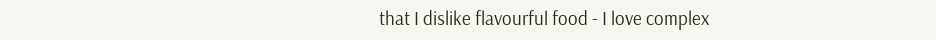that I dislike flavourful food - I love complex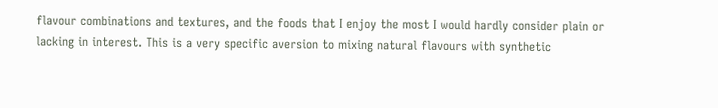flavour combinations and textures, and the foods that I enjoy the most I would hardly consider plain or lacking in interest. This is a very specific aversion to mixing natural flavours with synthetic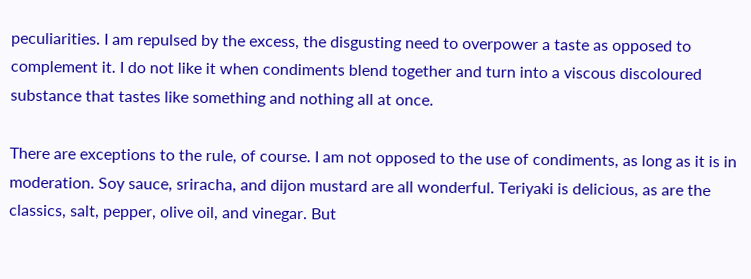peculiarities. I am repulsed by the excess, the disgusting need to overpower a taste as opposed to complement it. I do not like it when condiments blend together and turn into a viscous discoloured substance that tastes like something and nothing all at once.

There are exceptions to the rule, of course. I am not opposed to the use of condiments, as long as it is in moderation. Soy sauce, sriracha, and dijon mustard are all wonderful. Teriyaki is delicious, as are the classics, salt, pepper, olive oil, and vinegar. But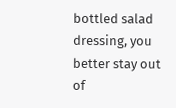bottled salad dressing, you better stay out of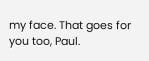my face. That goes for you too, Paul.